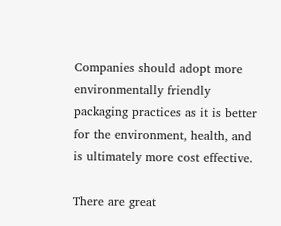Companies should adopt more environmentally friendly packaging practices as it is better for the environment, health, and is ultimately more cost effective.

There are great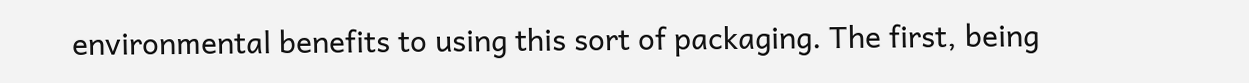environmental benefits to using this sort of packaging. The first, being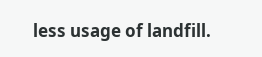less usage of landfill.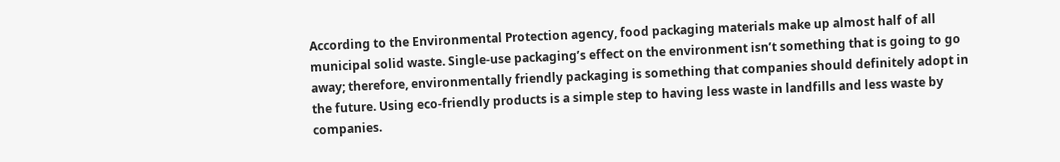According to the Environmental Protection agency, food packaging materials make up almost half of all municipal solid waste. Single-use packaging’s effect on the environment isn’t something that is going to go away; therefore, environmentally friendly packaging is something that companies should definitely adopt in the future. Using eco-friendly products is a simple step to having less waste in landfills and less waste by companies.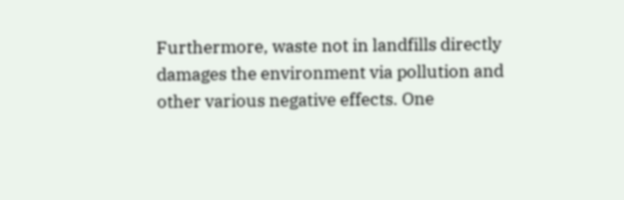Furthermore, waste not in landfills directly damages the environment via pollution and other various negative effects. One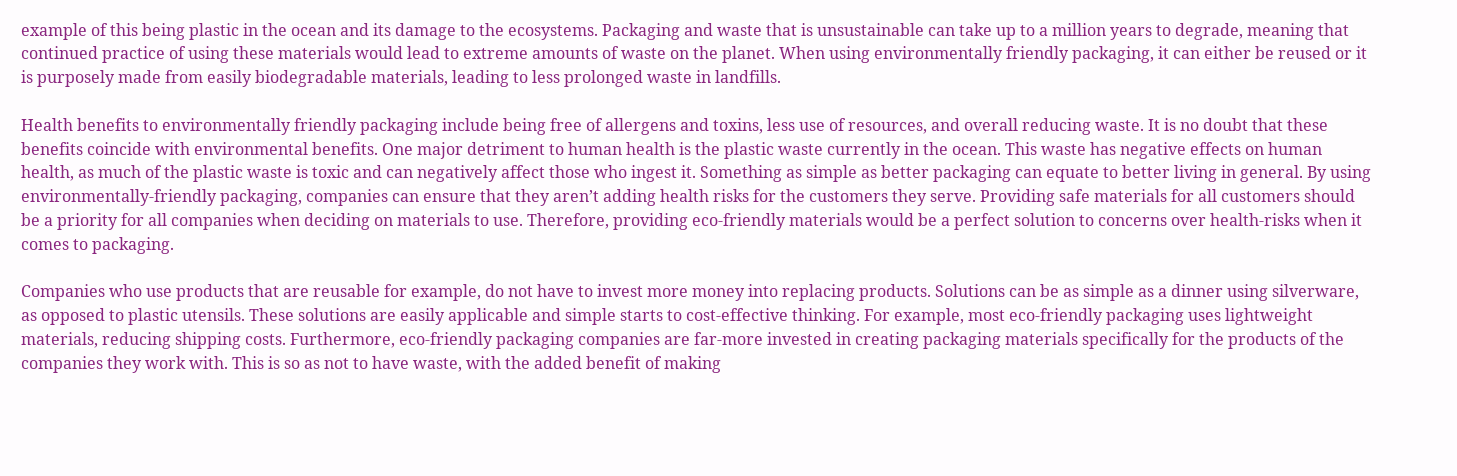example of this being plastic in the ocean and its damage to the ecosystems. Packaging and waste that is unsustainable can take up to a million years to degrade, meaning that continued practice of using these materials would lead to extreme amounts of waste on the planet. When using environmentally friendly packaging, it can either be reused or it is purposely made from easily biodegradable materials, leading to less prolonged waste in landfills.

Health benefits to environmentally friendly packaging include being free of allergens and toxins, less use of resources, and overall reducing waste. It is no doubt that these benefits coincide with environmental benefits. One major detriment to human health is the plastic waste currently in the ocean. This waste has negative effects on human health, as much of the plastic waste is toxic and can negatively affect those who ingest it. Something as simple as better packaging can equate to better living in general. By using environmentally-friendly packaging, companies can ensure that they aren’t adding health risks for the customers they serve. Providing safe materials for all customers should be a priority for all companies when deciding on materials to use. Therefore, providing eco-friendly materials would be a perfect solution to concerns over health-risks when it comes to packaging.

Companies who use products that are reusable for example, do not have to invest more money into replacing products. Solutions can be as simple as a dinner using silverware, as opposed to plastic utensils. These solutions are easily applicable and simple starts to cost-effective thinking. For example, most eco-friendly packaging uses lightweight materials, reducing shipping costs. Furthermore, eco-friendly packaging companies are far-more invested in creating packaging materials specifically for the products of the companies they work with. This is so as not to have waste, with the added benefit of making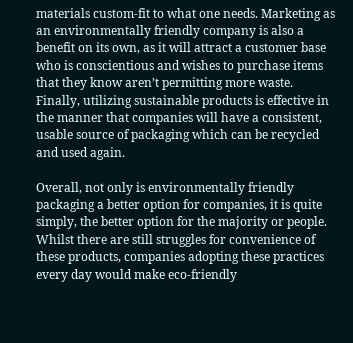materials custom-fit to what one needs. Marketing as an environmentally friendly company is also a benefit on its own, as it will attract a customer base who is conscientious and wishes to purchase items that they know aren’t permitting more waste. Finally, utilizing sustainable products is effective in the manner that companies will have a consistent, usable source of packaging which can be recycled and used again.

Overall, not only is environmentally friendly packaging a better option for companies, it is quite simply, the better option for the majority or people. Whilst there are still struggles for convenience of these products, companies adopting these practices every day would make eco-friendly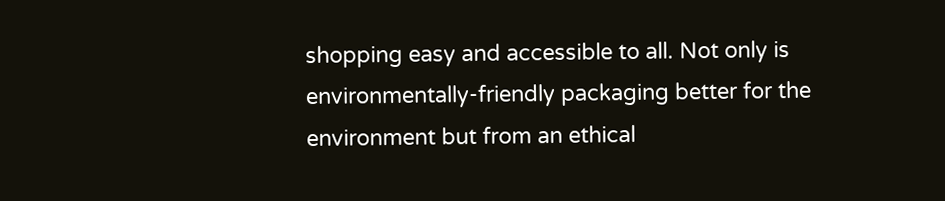shopping easy and accessible to all. Not only is environmentally-friendly packaging better for the environment but from an ethical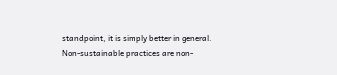standpoint, it is simply better in general. Non-sustainable practices are non-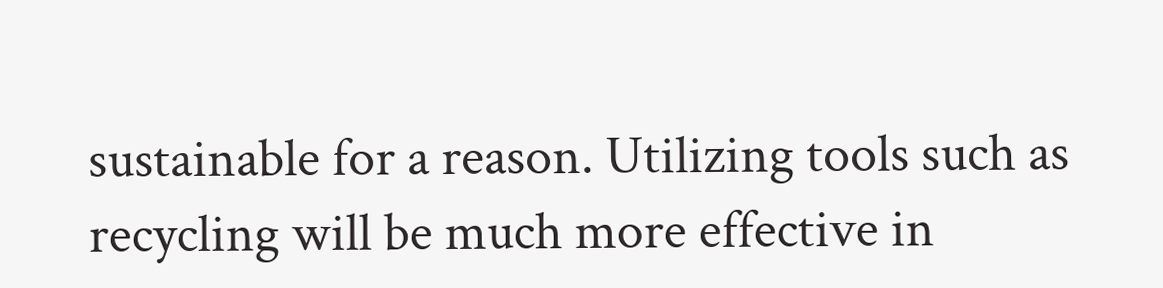sustainable for a reason. Utilizing tools such as recycling will be much more effective in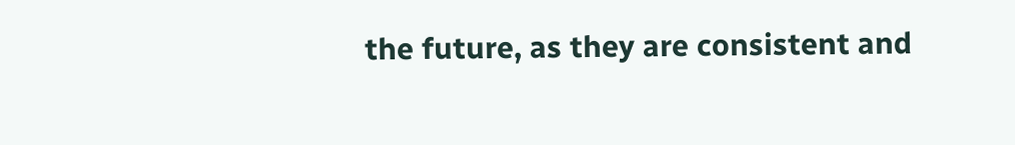the future, as they are consistent and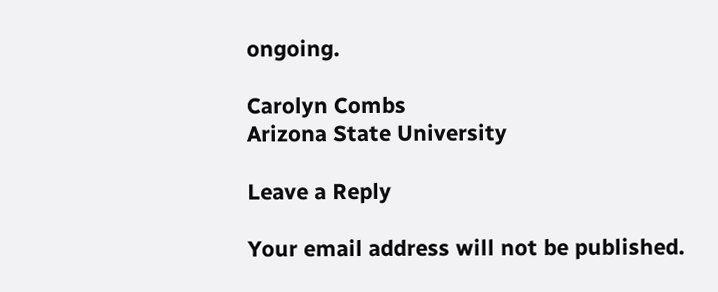ongoing.

Carolyn Combs
Arizona State University

Leave a Reply

Your email address will not be published.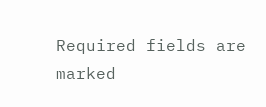Required fields are marked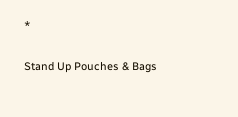*

Stand Up Pouches & Bags